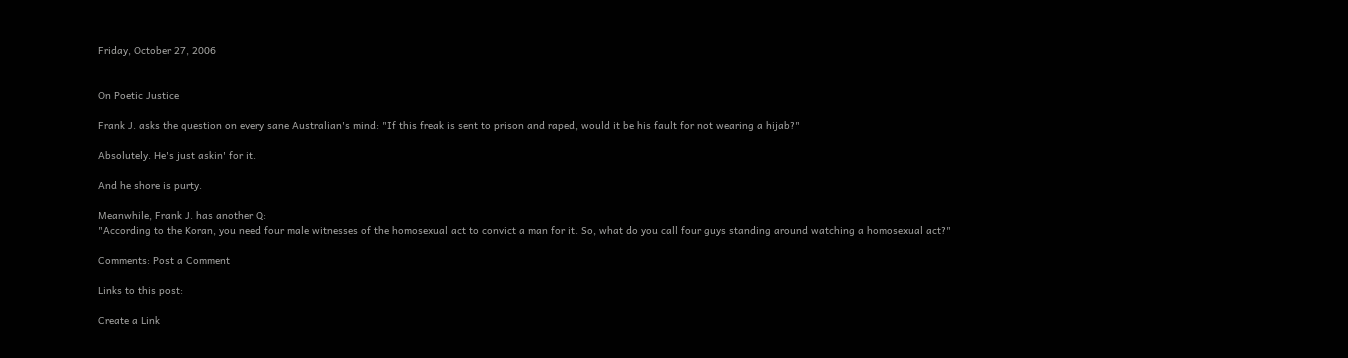Friday, October 27, 2006


On Poetic Justice

Frank J. asks the question on every sane Australian's mind: "If this freak is sent to prison and raped, would it be his fault for not wearing a hijab?"

Absolutely. He's just askin' for it.

And he shore is purty.

Meanwhile, Frank J. has another Q:
"According to the Koran, you need four male witnesses of the homosexual act to convict a man for it. So, what do you call four guys standing around watching a homosexual act?"

Comments: Post a Comment

Links to this post:

Create a Link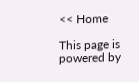<< Home

This page is powered by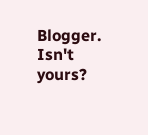Blogger. Isn't yours?